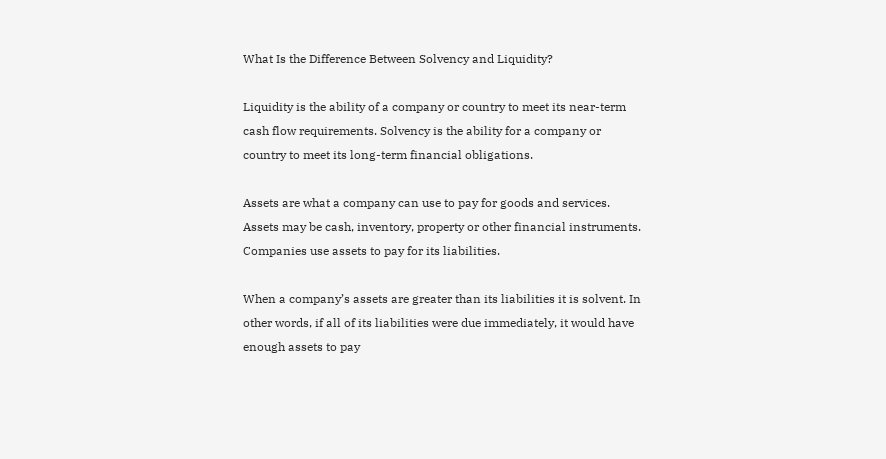What Is the Difference Between Solvency and Liquidity?

Liquidity is the ability of a company or country to meet its near-term cash flow requirements. Solvency is the ability for a company or country to meet its long-term financial obligations.

Assets are what a company can use to pay for goods and services. Assets may be cash, inventory, property or other financial instruments. Companies use assets to pay for its liabilities.

When a company’s assets are greater than its liabilities it is solvent. In other words, if all of its liabilities were due immediately, it would have enough assets to pay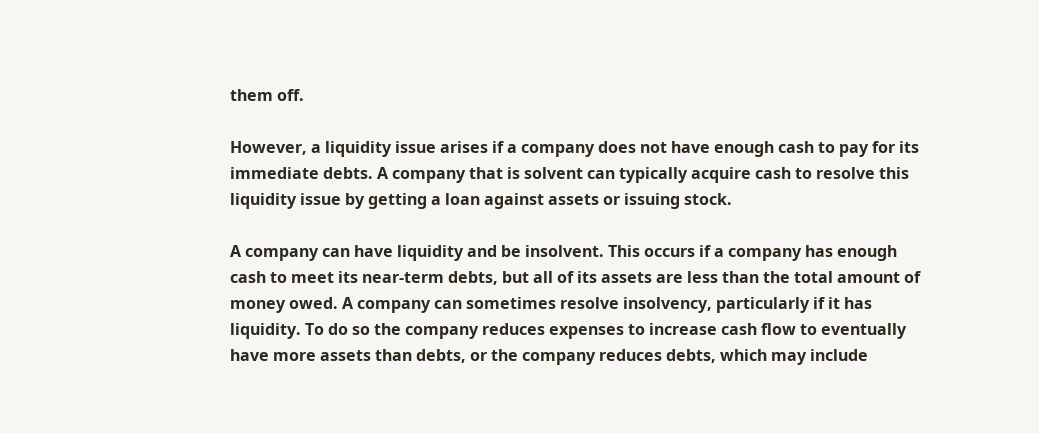them off.

However, a liquidity issue arises if a company does not have enough cash to pay for its immediate debts. A company that is solvent can typically acquire cash to resolve this liquidity issue by getting a loan against assets or issuing stock.

A company can have liquidity and be insolvent. This occurs if a company has enough cash to meet its near-term debts, but all of its assets are less than the total amount of money owed. A company can sometimes resolve insolvency, particularly if it has liquidity. To do so the company reduces expenses to increase cash flow to eventually have more assets than debts, or the company reduces debts, which may include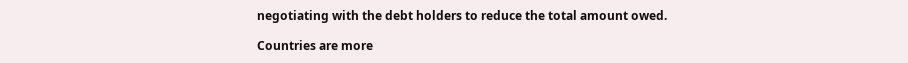negotiating with the debt holders to reduce the total amount owed.

Countries are more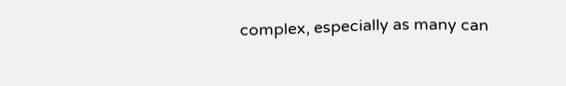complex, especially as many can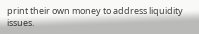print their own money to address liquidity issues.